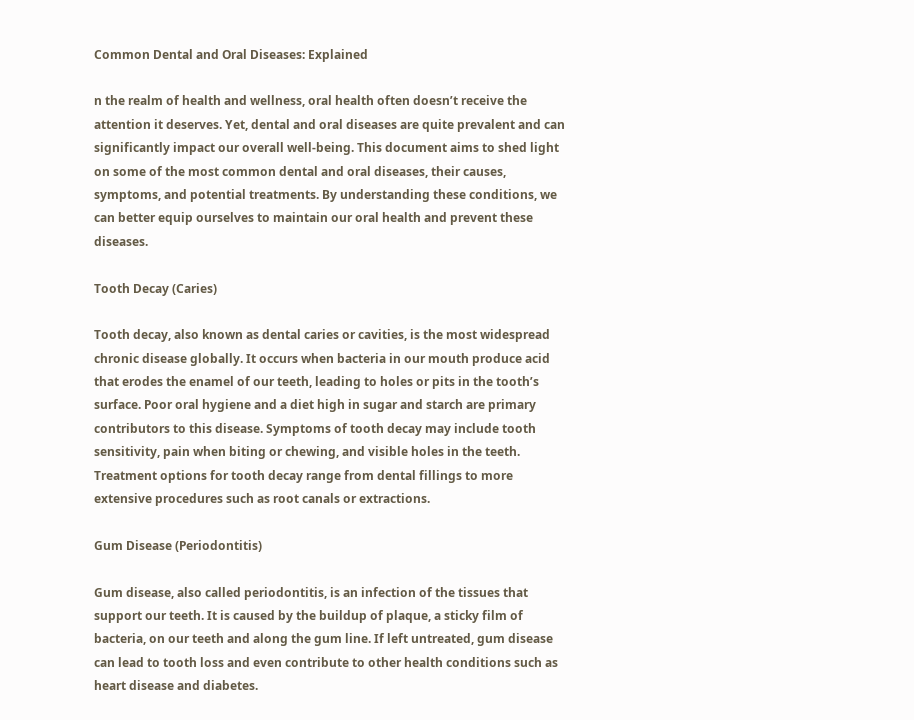Common Dental and Oral Diseases: Explained

n the realm of health and wellness, oral health often doesn’t receive the attention it deserves. Yet, dental and oral diseases are quite prevalent and can significantly impact our overall well-being. This document aims to shed light on some of the most common dental and oral diseases, their causes, symptoms, and potential treatments. By understanding these conditions, we can better equip ourselves to maintain our oral health and prevent these diseases.

Tooth Decay (Caries)

Tooth decay, also known as dental caries or cavities, is the most widespread chronic disease globally. It occurs when bacteria in our mouth produce acid that erodes the enamel of our teeth, leading to holes or pits in the tooth’s surface. Poor oral hygiene and a diet high in sugar and starch are primary contributors to this disease. Symptoms of tooth decay may include tooth sensitivity, pain when biting or chewing, and visible holes in the teeth. Treatment options for tooth decay range from dental fillings to more extensive procedures such as root canals or extractions.

Gum Disease (Periodontitis)

Gum disease, also called periodontitis, is an infection of the tissues that support our teeth. It is caused by the buildup of plaque, a sticky film of bacteria, on our teeth and along the gum line. If left untreated, gum disease can lead to tooth loss and even contribute to other health conditions such as heart disease and diabetes.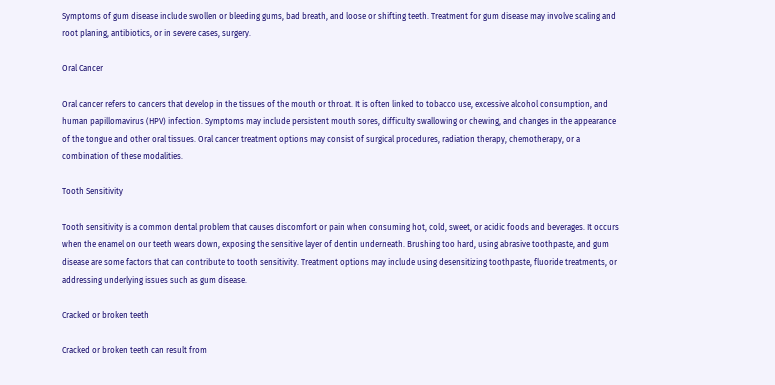Symptoms of gum disease include swollen or bleeding gums, bad breath, and loose or shifting teeth. Treatment for gum disease may involve scaling and root planing, antibiotics, or in severe cases, surgery.

Oral Cancer

Oral cancer refers to cancers that develop in the tissues of the mouth or throat. It is often linked to tobacco use, excessive alcohol consumption, and human papillomavirus (HPV) infection. Symptoms may include persistent mouth sores, difficulty swallowing or chewing, and changes in the appearance of the tongue and other oral tissues. Oral cancer treatment options may consist of surgical procedures, radiation therapy, chemotherapy, or a combination of these modalities.

Tooth Sensitivity

Tooth sensitivity is a common dental problem that causes discomfort or pain when consuming hot, cold, sweet, or acidic foods and beverages. It occurs when the enamel on our teeth wears down, exposing the sensitive layer of dentin underneath. Brushing too hard, using abrasive toothpaste, and gum disease are some factors that can contribute to tooth sensitivity. Treatment options may include using desensitizing toothpaste, fluoride treatments, or addressing underlying issues such as gum disease.

Cracked or broken teeth

Cracked or broken teeth can result from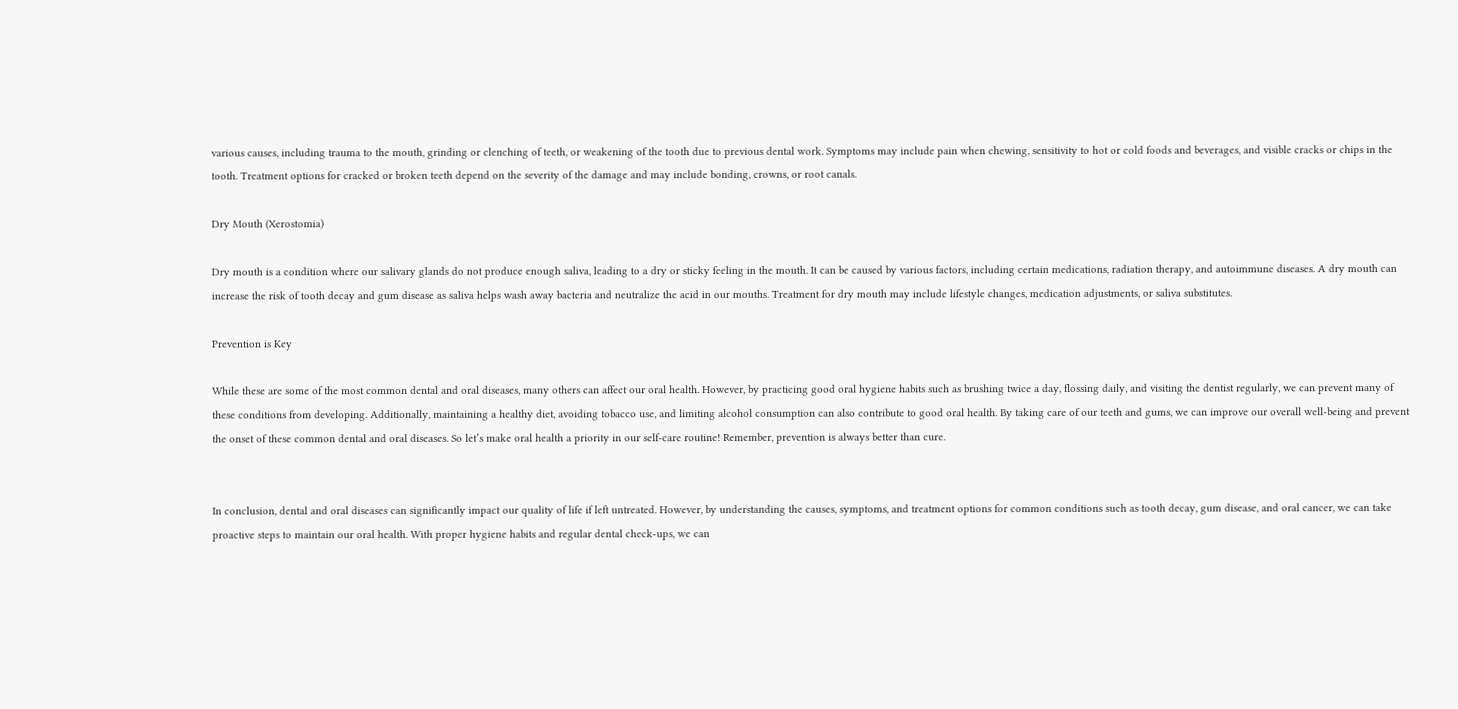various causes, including trauma to the mouth, grinding or clenching of teeth, or weakening of the tooth due to previous dental work. Symptoms may include pain when chewing, sensitivity to hot or cold foods and beverages, and visible cracks or chips in the tooth. Treatment options for cracked or broken teeth depend on the severity of the damage and may include bonding, crowns, or root canals.

Dry Mouth (Xerostomia)

Dry mouth is a condition where our salivary glands do not produce enough saliva, leading to a dry or sticky feeling in the mouth. It can be caused by various factors, including certain medications, radiation therapy, and autoimmune diseases. A dry mouth can increase the risk of tooth decay and gum disease as saliva helps wash away bacteria and neutralize the acid in our mouths. Treatment for dry mouth may include lifestyle changes, medication adjustments, or saliva substitutes.

Prevention is Key

While these are some of the most common dental and oral diseases, many others can affect our oral health. However, by practicing good oral hygiene habits such as brushing twice a day, flossing daily, and visiting the dentist regularly, we can prevent many of these conditions from developing. Additionally, maintaining a healthy diet, avoiding tobacco use, and limiting alcohol consumption can also contribute to good oral health. By taking care of our teeth and gums, we can improve our overall well-being and prevent the onset of these common dental and oral diseases. So let’s make oral health a priority in our self-care routine! Remember, prevention is always better than cure.


In conclusion, dental and oral diseases can significantly impact our quality of life if left untreated. However, by understanding the causes, symptoms, and treatment options for common conditions such as tooth decay, gum disease, and oral cancer, we can take proactive steps to maintain our oral health. With proper hygiene habits and regular dental check-ups, we can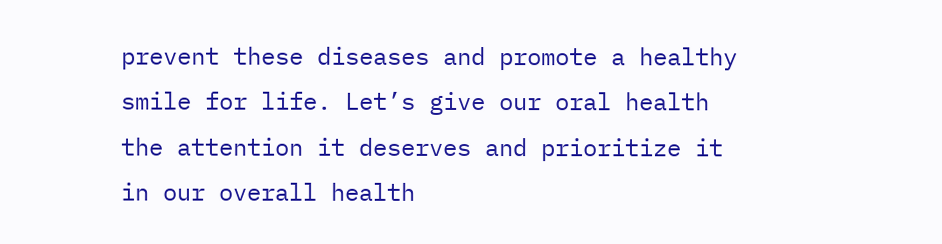prevent these diseases and promote a healthy smile for life. Let’s give our oral health the attention it deserves and prioritize it in our overall health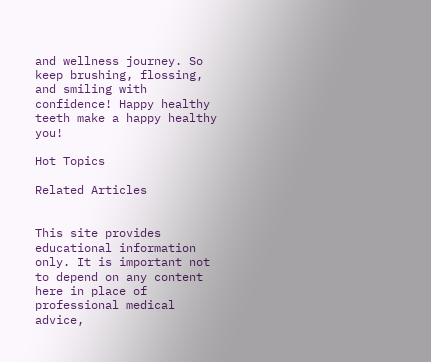and wellness journey. So keep brushing, flossing, and smiling with confidence! Happy healthy teeth make a happy healthy you!

Hot Topics

Related Articles


This site provides educational information only. It is important not to depend on any content here in place of professional medical advice,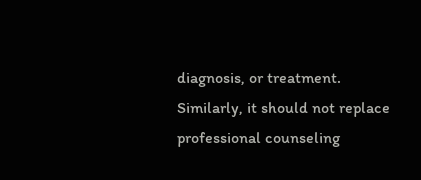diagnosis, or treatment. Similarly, it should not replace professional counseling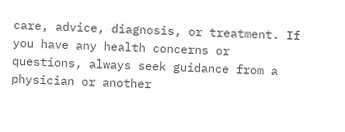care, advice, diagnosis, or treatment. If you have any health concerns or questions, always seek guidance from a physician or another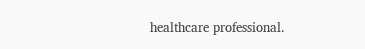healthcare professional.